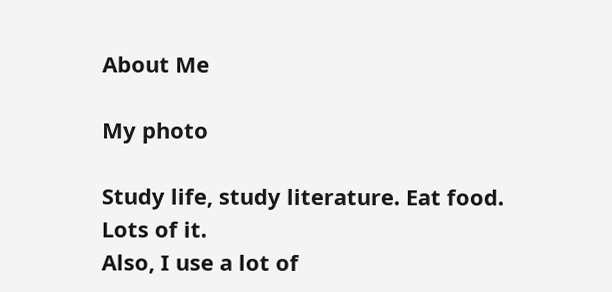About Me

My photo

Study life, study literature. Eat food. Lots of it.
Also, I use a lot of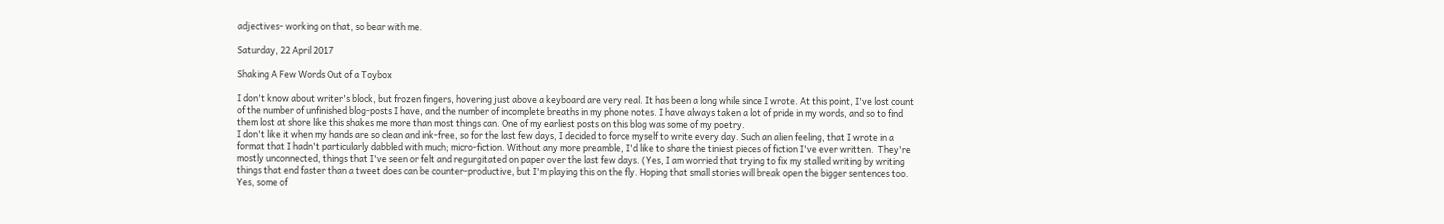adjectives- working on that, so bear with me.

Saturday, 22 April 2017

Shaking A Few Words Out of a Toybox

I don't know about writer's block, but frozen fingers, hovering just above a keyboard are very real. It has been a long while since I wrote. At this point, I've lost count of the number of unfinished blog-posts I have, and the number of incomplete breaths in my phone notes. I have always taken a lot of pride in my words, and so to find them lost at shore like this shakes me more than most things can. One of my earliest posts on this blog was some of my poetry.
I don't like it when my hands are so clean and ink-free, so for the last few days, I decided to force myself to write every day. Such an alien feeling, that I wrote in a format that I hadn't particularly dabbled with much; micro-fiction. Without any more preamble, I'd like to share the tiniest pieces of fiction I've ever written.  They're mostly unconnected, things that I've seen or felt and regurgitated on paper over the last few days. (Yes, I am worried that trying to fix my stalled writing by writing things that end faster than a tweet does can be counter-productive, but I'm playing this on the fly. Hoping that small stories will break open the bigger sentences too. Yes, some of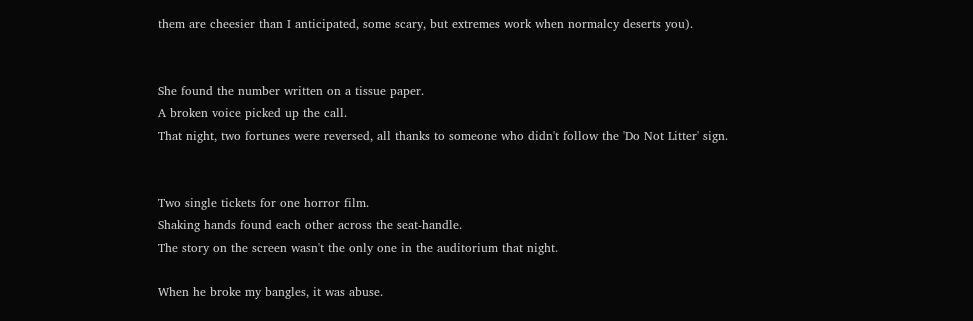them are cheesier than I anticipated, some scary, but extremes work when normalcy deserts you).


She found the number written on a tissue paper.
A broken voice picked up the call.
That night, two fortunes were reversed, all thanks to someone who didn't follow the 'Do Not Litter' sign.


Two single tickets for one horror film.
Shaking hands found each other across the seat-handle.
The story on the screen wasn't the only one in the auditorium that night.

When he broke my bangles, it was abuse.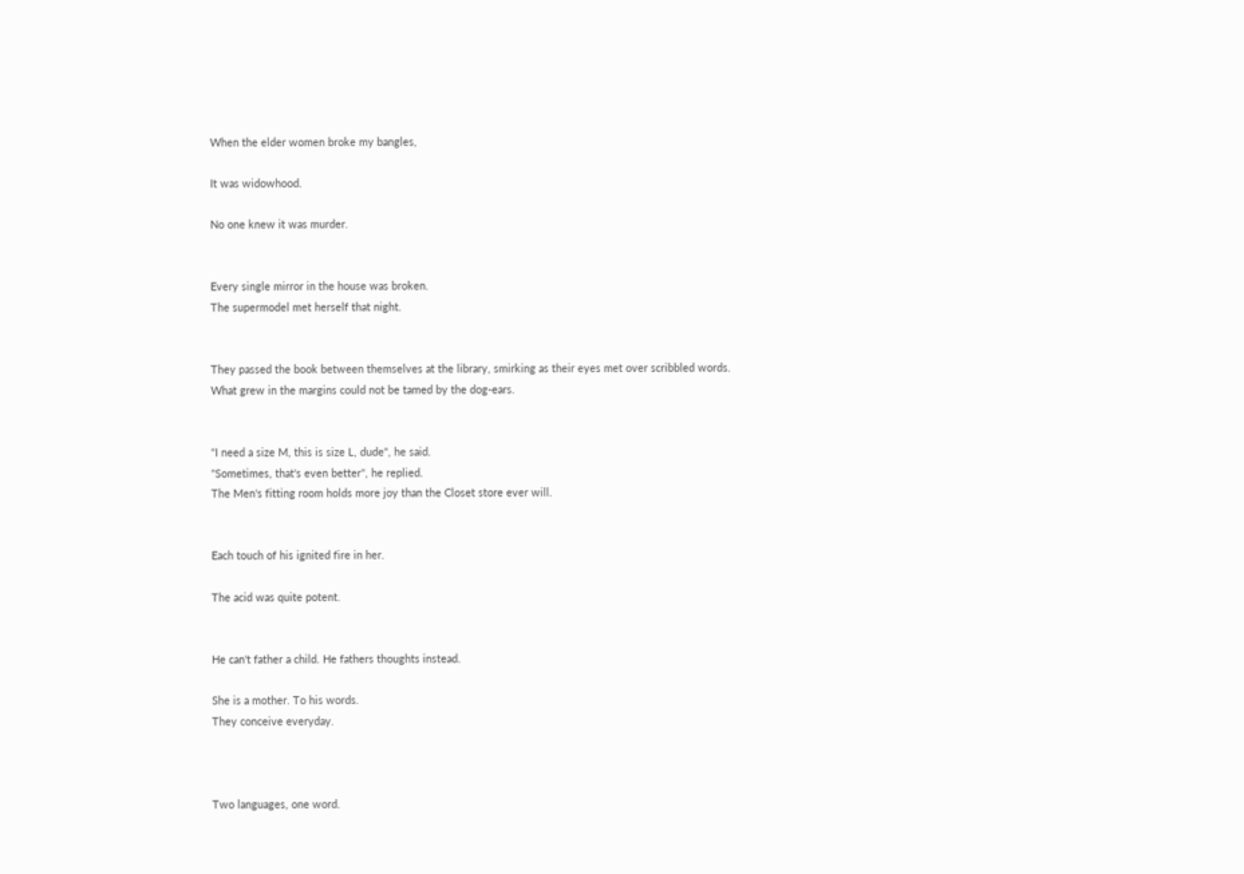When the elder women broke my bangles,

It was widowhood.

No one knew it was murder.


Every single mirror in the house was broken.
The supermodel met herself that night.


They passed the book between themselves at the library, smirking as their eyes met over scribbled words.
What grew in the margins could not be tamed by the dog-ears.


"I need a size M, this is size L, dude", he said.
"Sometimes, that's even better", he replied.
The Men's fitting room holds more joy than the Closet store ever will.


Each touch of his ignited fire in her.

The acid was quite potent.


He can't father a child. He fathers thoughts instead.

She is a mother. To his words.
They conceive everyday.



Two languages, one word.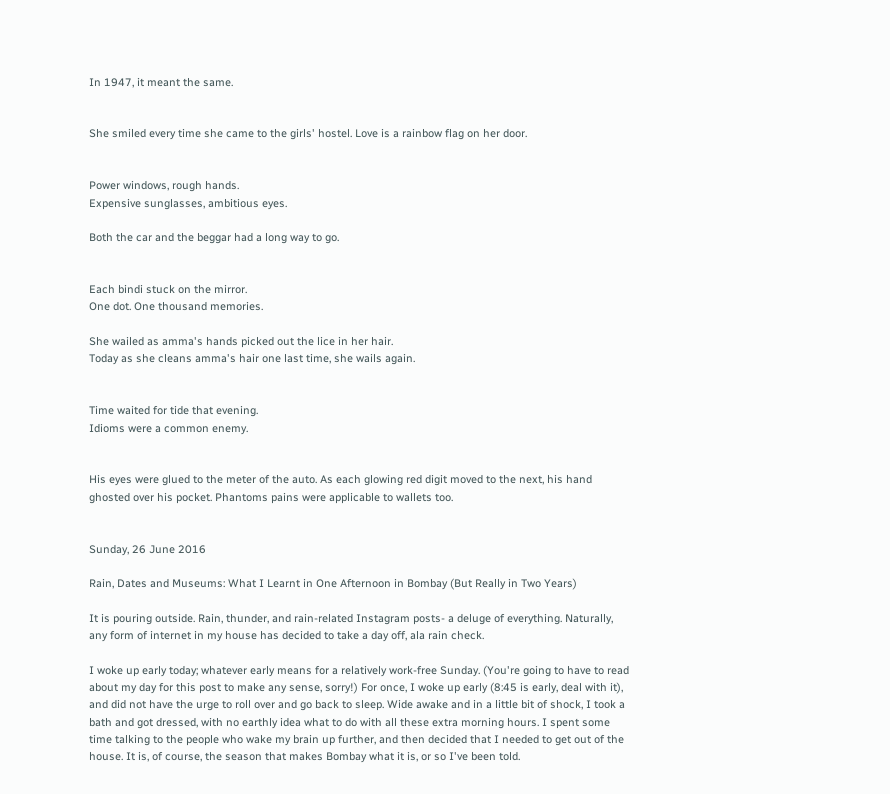In 1947, it meant the same.


She smiled every time she came to the girls' hostel. Love is a rainbow flag on her door.


Power windows, rough hands.
Expensive sunglasses, ambitious eyes.

Both the car and the beggar had a long way to go.


Each bindi stuck on the mirror.
One dot. One thousand memories.

She wailed as amma's hands picked out the lice in her hair.
Today as she cleans amma's hair one last time, she wails again.


Time waited for tide that evening.
Idioms were a common enemy.


His eyes were glued to the meter of the auto. As each glowing red digit moved to the next, his hand ghosted over his pocket. Phantoms pains were applicable to wallets too.


Sunday, 26 June 2016

Rain, Dates and Museums: What I Learnt in One Afternoon in Bombay (But Really in Two Years)

It is pouring outside. Rain, thunder, and rain-related Instagram posts- a deluge of everything. Naturally, any form of internet in my house has decided to take a day off, ala rain check.

I woke up early today; whatever early means for a relatively work-free Sunday. (You're going to have to read about my day for this post to make any sense, sorry!) For once, I woke up early (8:45 is early, deal with it), and did not have the urge to roll over and go back to sleep. Wide awake and in a little bit of shock, I took a bath and got dressed, with no earthly idea what to do with all these extra morning hours. I spent some time talking to the people who wake my brain up further, and then decided that I needed to get out of the house. It is, of course, the season that makes Bombay what it is, or so I've been told.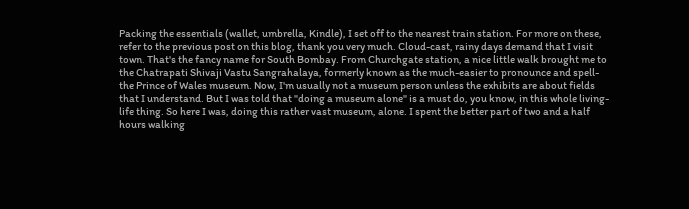Packing the essentials (wallet, umbrella, Kindle), I set off to the nearest train station. For more on these, refer to the previous post on this blog, thank you very much. Cloud-cast, rainy days demand that I visit town. That's the fancy name for South Bombay. From Churchgate station, a nice little walk brought me to the Chatrapati Shivaji Vastu Sangrahalaya, formerly known as the much-easier to pronounce and spell- the Prince of Wales museum. Now, I'm usually not a museum person unless the exhibits are about fields that I understand. But I was told that "doing a museum alone" is a must do, you know, in this whole living-life thing. So here I was, doing this rather vast museum, alone. I spent the better part of two and a half hours walking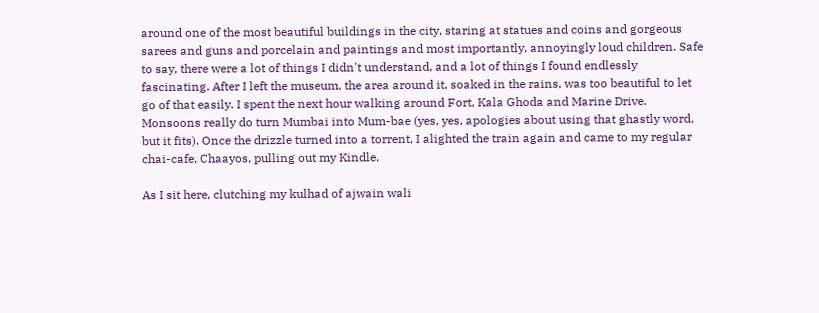around one of the most beautiful buildings in the city, staring at statues and coins and gorgeous sarees and guns and porcelain and paintings and most importantly, annoyingly loud children. Safe to say, there were a lot of things I didn't understand, and a lot of things I found endlessly fascinating. After I left the museum, the area around it, soaked in the rains, was too beautiful to let go of that easily. I spent the next hour walking around Fort, Kala Ghoda and Marine Drive. Monsoons really do turn Mumbai into Mum-bae (yes, yes, apologies about using that ghastly word, but it fits). Once the drizzle turned into a torrent, I alighted the train again and came to my regular chai-cafe, Chaayos, pulling out my Kindle.

As I sit here, clutching my kulhad of ajwain wali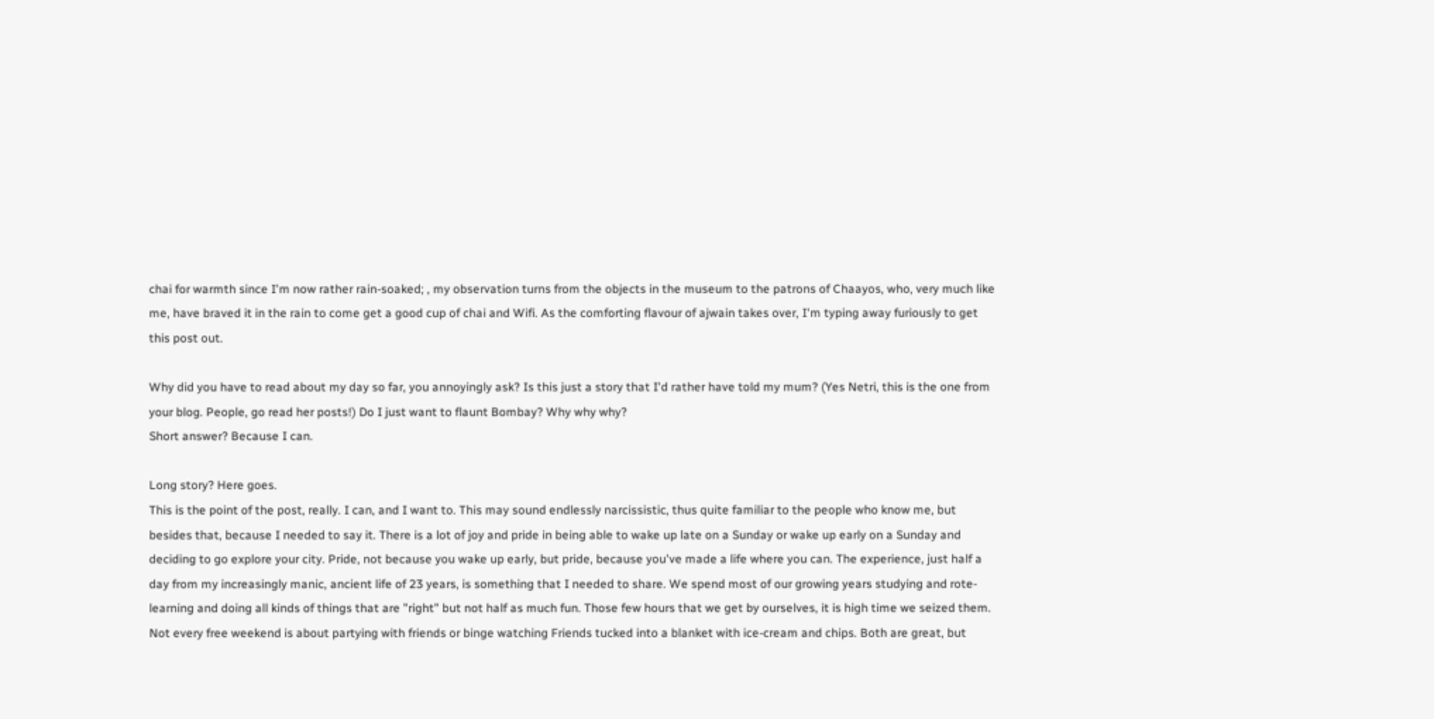chai for warmth since I'm now rather rain-soaked; , my observation turns from the objects in the museum to the patrons of Chaayos, who, very much like me, have braved it in the rain to come get a good cup of chai and Wifi. As the comforting flavour of ajwain takes over, I'm typing away furiously to get this post out.

Why did you have to read about my day so far, you annoyingly ask? Is this just a story that I'd rather have told my mum? (Yes Netri, this is the one from your blog. People, go read her posts!) Do I just want to flaunt Bombay? Why why why?
Short answer? Because I can.

Long story? Here goes.
This is the point of the post, really. I can, and I want to. This may sound endlessly narcissistic, thus quite familiar to the people who know me, but besides that, because I needed to say it. There is a lot of joy and pride in being able to wake up late on a Sunday or wake up early on a Sunday and deciding to go explore your city. Pride, not because you wake up early, but pride, because you've made a life where you can. The experience, just half a day from my increasingly manic, ancient life of 23 years, is something that I needed to share. We spend most of our growing years studying and rote-learning and doing all kinds of things that are "right" but not half as much fun. Those few hours that we get by ourselves, it is high time we seized them. Not every free weekend is about partying with friends or binge watching Friends tucked into a blanket with ice-cream and chips. Both are great, but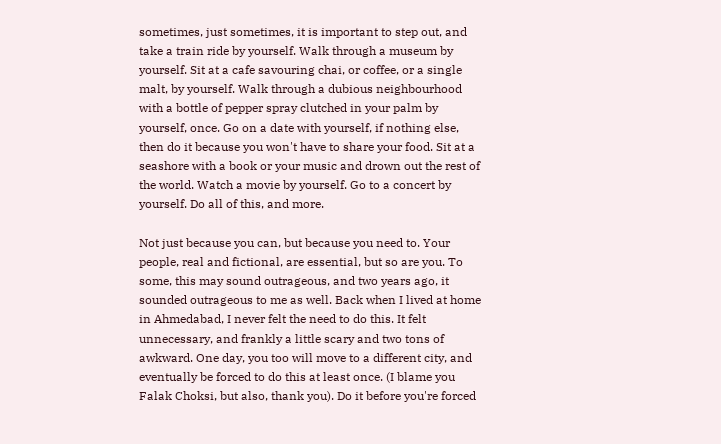sometimes, just sometimes, it is important to step out, and take a train ride by yourself. Walk through a museum by yourself. Sit at a cafe savouring chai, or coffee, or a single malt, by yourself. Walk through a dubious neighbourhood with a bottle of pepper spray clutched in your palm by yourself, once. Go on a date with yourself, if nothing else, then do it because you won't have to share your food. Sit at a seashore with a book or your music and drown out the rest of the world. Watch a movie by yourself. Go to a concert by yourself. Do all of this, and more.

Not just because you can, but because you need to. Your people, real and fictional, are essential, but so are you. To some, this may sound outrageous, and two years ago, it sounded outrageous to me as well. Back when I lived at home in Ahmedabad, I never felt the need to do this. It felt unnecessary, and frankly a little scary and two tons of awkward. One day, you too will move to a different city, and eventually be forced to do this at least once. (I blame you Falak Choksi, but also, thank you). Do it before you're forced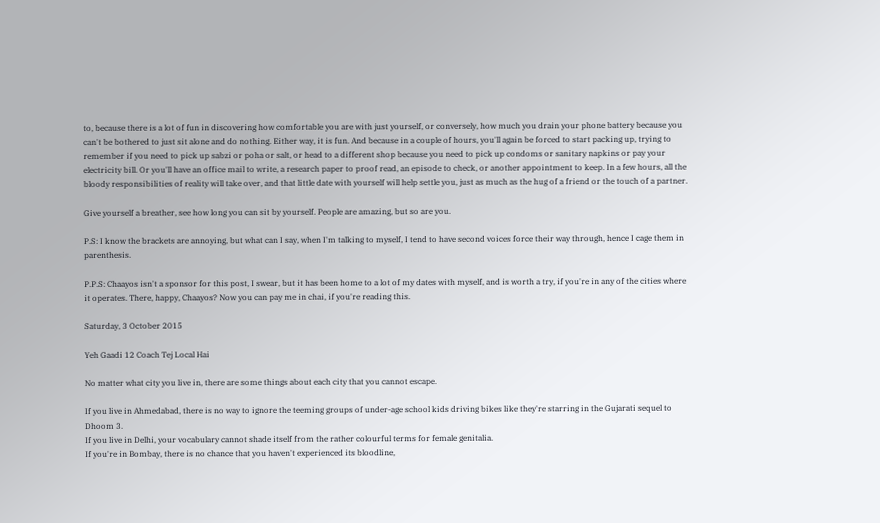to, because there is a lot of fun in discovering how comfortable you are with just yourself, or conversely, how much you drain your phone battery because you can't be bothered to just sit alone and do nothing. Either way, it is fun. And because in a couple of hours, you'll again be forced to start packing up, trying to remember if you need to pick up sabzi or poha or salt, or head to a different shop because you need to pick up condoms or sanitary napkins or pay your electricity bill. Or you'll have an office mail to write, a research paper to proof read, an episode to check, or another appointment to keep. In a few hours, all the bloody responsibilities of reality will take over, and that little date with yourself will help settle you, just as much as the hug of a friend or the touch of a partner.

Give yourself a breather, see how long you can sit by yourself. People are amazing, but so are you.

P.S: I know the brackets are annoying, but what can I say, when I'm talking to myself, I tend to have second voices force their way through, hence I cage them in parenthesis.

P.P.S: Chaayos isn't a sponsor for this post, I swear, but it has been home to a lot of my dates with myself, and is worth a try, if you're in any of the cities where it operates. There, happy, Chaayos? Now you can pay me in chai, if you're reading this.

Saturday, 3 October 2015

Yeh Gaadi 12 Coach Tej Local Hai

No matter what city you live in, there are some things about each city that you cannot escape.

If you live in Ahmedabad, there is no way to ignore the teeming groups of under-age school kids driving bikes like they're starring in the Gujarati sequel to Dhoom 3.
If you live in Delhi, your vocabulary cannot shade itself from the rather colourful terms for female genitalia.
If you're in Bombay, there is no chance that you haven't experienced its bloodline,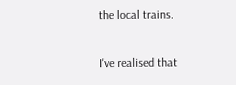the local trains.

I've realised that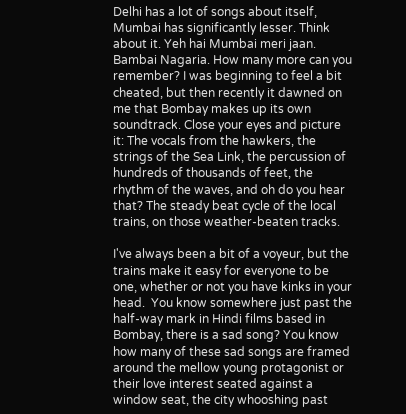Delhi has a lot of songs about itself, Mumbai has significantly lesser. Think about it. Yeh hai Mumbai meri jaan. Bambai Nagaria. How many more can you remember? I was beginning to feel a bit cheated, but then recently it dawned on me that Bombay makes up its own soundtrack. Close your eyes and picture it: The vocals from the hawkers, the strings of the Sea Link, the percussion of hundreds of thousands of feet, the rhythm of the waves, and oh do you hear that? The steady beat cycle of the local trains, on those weather-beaten tracks.

I've always been a bit of a voyeur, but the trains make it easy for everyone to be one, whether or not you have kinks in your head.  You know somewhere just past the half-way mark in Hindi films based in Bombay, there is a sad song? You know how many of these sad songs are framed around the mellow young protagonist or their love interest seated against a window seat, the city whooshing past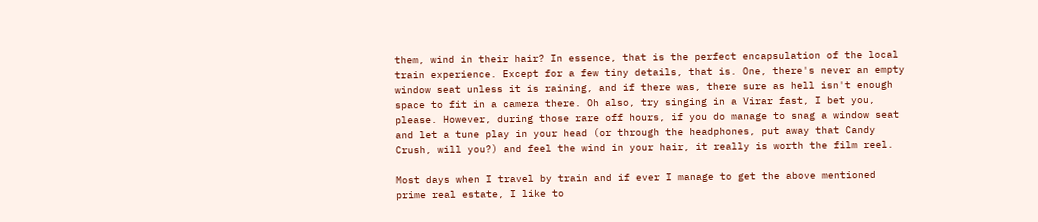them, wind in their hair? In essence, that is the perfect encapsulation of the local train experience. Except for a few tiny details, that is. One, there's never an empty window seat unless it is raining, and if there was, there sure as hell isn't enough space to fit in a camera there. Oh also, try singing in a Virar fast, I bet you, please. However, during those rare off hours, if you do manage to snag a window seat and let a tune play in your head (or through the headphones, put away that Candy Crush, will you?) and feel the wind in your hair, it really is worth the film reel.

Most days when I travel by train and if ever I manage to get the above mentioned prime real estate, I like to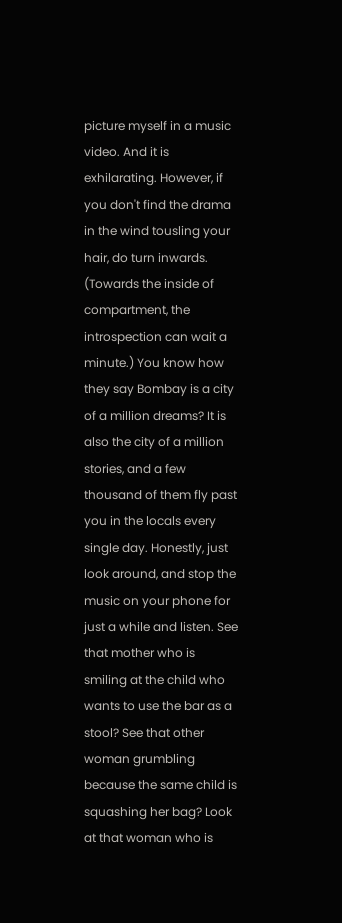picture myself in a music video. And it is exhilarating. However, if you don't find the drama in the wind tousling your hair, do turn inwards. (Towards the inside of compartment, the introspection can wait a minute.) You know how they say Bombay is a city of a million dreams? It is also the city of a million stories, and a few thousand of them fly past you in the locals every single day. Honestly, just look around, and stop the music on your phone for just a while and listen. See that mother who is smiling at the child who wants to use the bar as a stool? See that other woman grumbling because the same child is squashing her bag? Look at that woman who is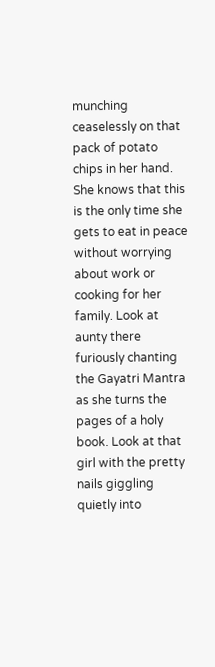munching ceaselessly on that pack of potato chips in her hand. She knows that this is the only time she gets to eat in peace without worrying about work or cooking for her family. Look at aunty there furiously chanting the Gayatri Mantra as she turns the pages of a holy book. Look at that girl with the pretty nails giggling quietly into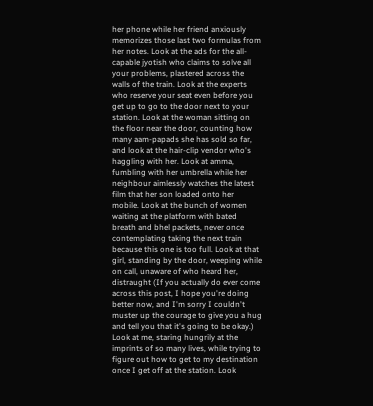her phone while her friend anxiously memorizes those last two formulas from her notes. Look at the ads for the all-capable jyotish who claims to solve all your problems, plastered across the walls of the train. Look at the experts who reserve your seat even before you get up to go to the door next to your station. Look at the woman sitting on the floor near the door, counting how many aam-papads she has sold so far, and look at the hair-clip vendor who's haggling with her. Look at amma, fumbling with her umbrella while her neighbour aimlessly watches the latest film that her son loaded onto her mobile. Look at the bunch of women waiting at the platform with bated breath and bhel packets, never once contemplating taking the next train because this one is too full. Look at that girl, standing by the door, weeping while on call, unaware of who heard her, distraught (If you actually do ever come across this post, I hope you're doing better now, and I'm sorry I couldn't muster up the courage to give you a hug and tell you that it's going to be okay.) Look at me, staring hungrily at the imprints of so many lives, while trying to figure out how to get to my destination once I get off at the station. Look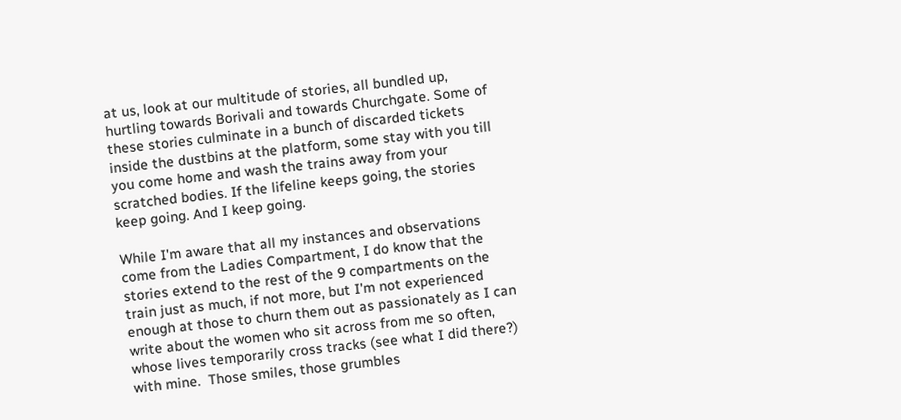at us, look at our multitude of stories, all bundled up, hurtling towards Borivali and towards Churchgate. Some of these stories culminate in a bunch of discarded tickets inside the dustbins at the platform, some stay with you till you come home and wash the trains away from your scratched bodies. If the lifeline keeps going, the stories keep going. And I keep going.

While I'm aware that all my instances and observations come from the Ladies Compartment, I do know that the stories extend to the rest of the 9 compartments on the train just as much, if not more, but I'm not experienced enough at those to churn them out as passionately as I can write about the women who sit across from me so often, whose lives temporarily cross tracks (see what I did there?) with mine.  Those smiles, those grumbles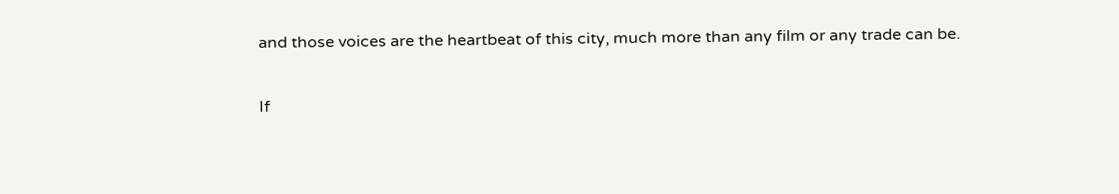and those voices are the heartbeat of this city, much more than any film or any trade can be.

If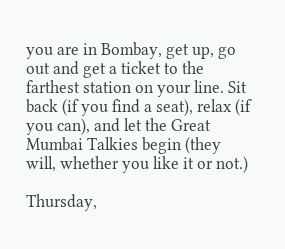you are in Bombay, get up, go out and get a ticket to the farthest station on your line. Sit back (if you find a seat), relax (if you can), and let the Great Mumbai Talkies begin (they will, whether you like it or not.)

Thursday,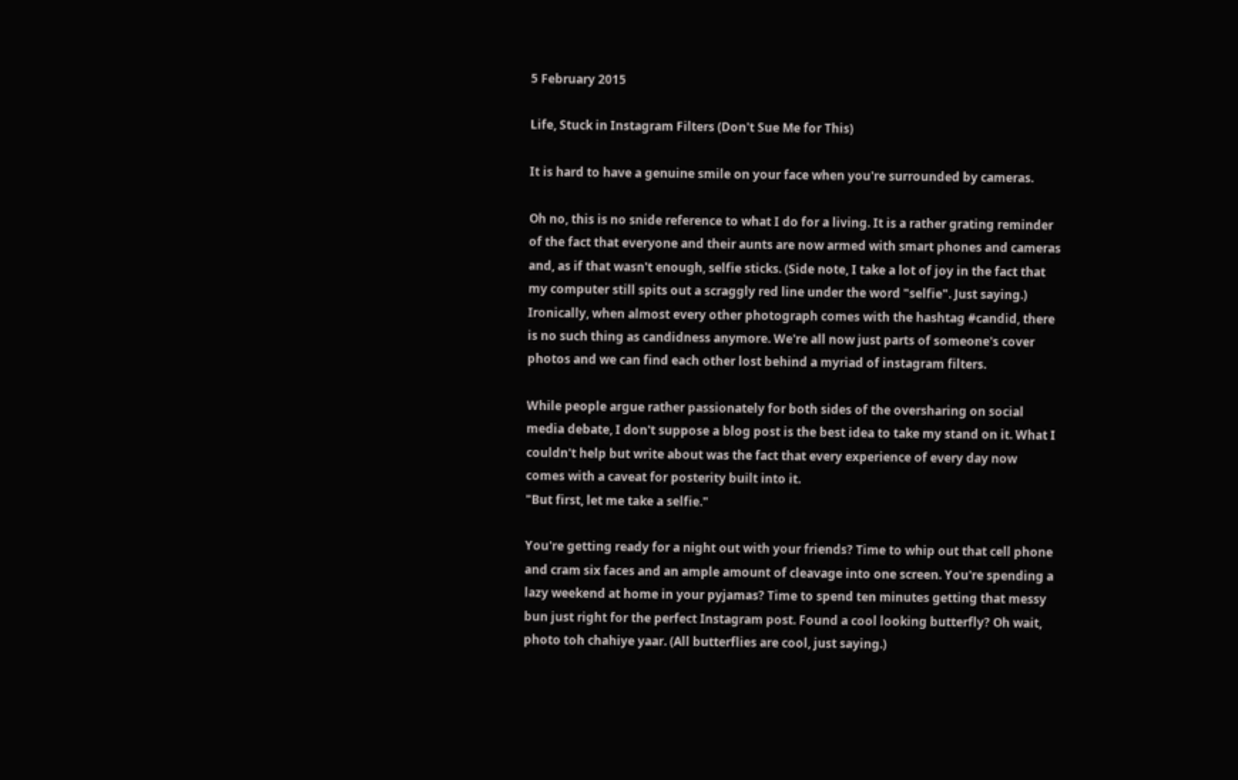5 February 2015

Life, Stuck in Instagram Filters (Don't Sue Me for This)

It is hard to have a genuine smile on your face when you're surrounded by cameras.

Oh no, this is no snide reference to what I do for a living. It is a rather grating reminder of the fact that everyone and their aunts are now armed with smart phones and cameras and, as if that wasn't enough, selfie sticks. (Side note, I take a lot of joy in the fact that my computer still spits out a scraggly red line under the word "selfie". Just saying.) Ironically, when almost every other photograph comes with the hashtag #candid, there is no such thing as candidness anymore. We're all now just parts of someone's cover photos and we can find each other lost behind a myriad of instagram filters.

While people argue rather passionately for both sides of the oversharing on social media debate, I don't suppose a blog post is the best idea to take my stand on it. What I couldn't help but write about was the fact that every experience of every day now comes with a caveat for posterity built into it.
"But first, let me take a selfie."

You're getting ready for a night out with your friends? Time to whip out that cell phone and cram six faces and an ample amount of cleavage into one screen. You're spending a lazy weekend at home in your pyjamas? Time to spend ten minutes getting that messy bun just right for the perfect Instagram post. Found a cool looking butterfly? Oh wait, photo toh chahiye yaar. (All butterflies are cool, just saying.)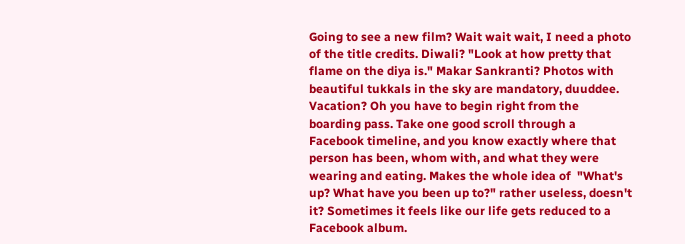Going to see a new film? Wait wait wait, I need a photo of the title credits. Diwali? "Look at how pretty that flame on the diya is." Makar Sankranti? Photos with beautiful tukkals in the sky are mandatory, duuddee. Vacation? Oh you have to begin right from the boarding pass. Take one good scroll through a Facebook timeline, and you know exactly where that person has been, whom with, and what they were wearing and eating. Makes the whole idea of  "What's up? What have you been up to?" rather useless, doesn't it? Sometimes it feels like our life gets reduced to a Facebook album.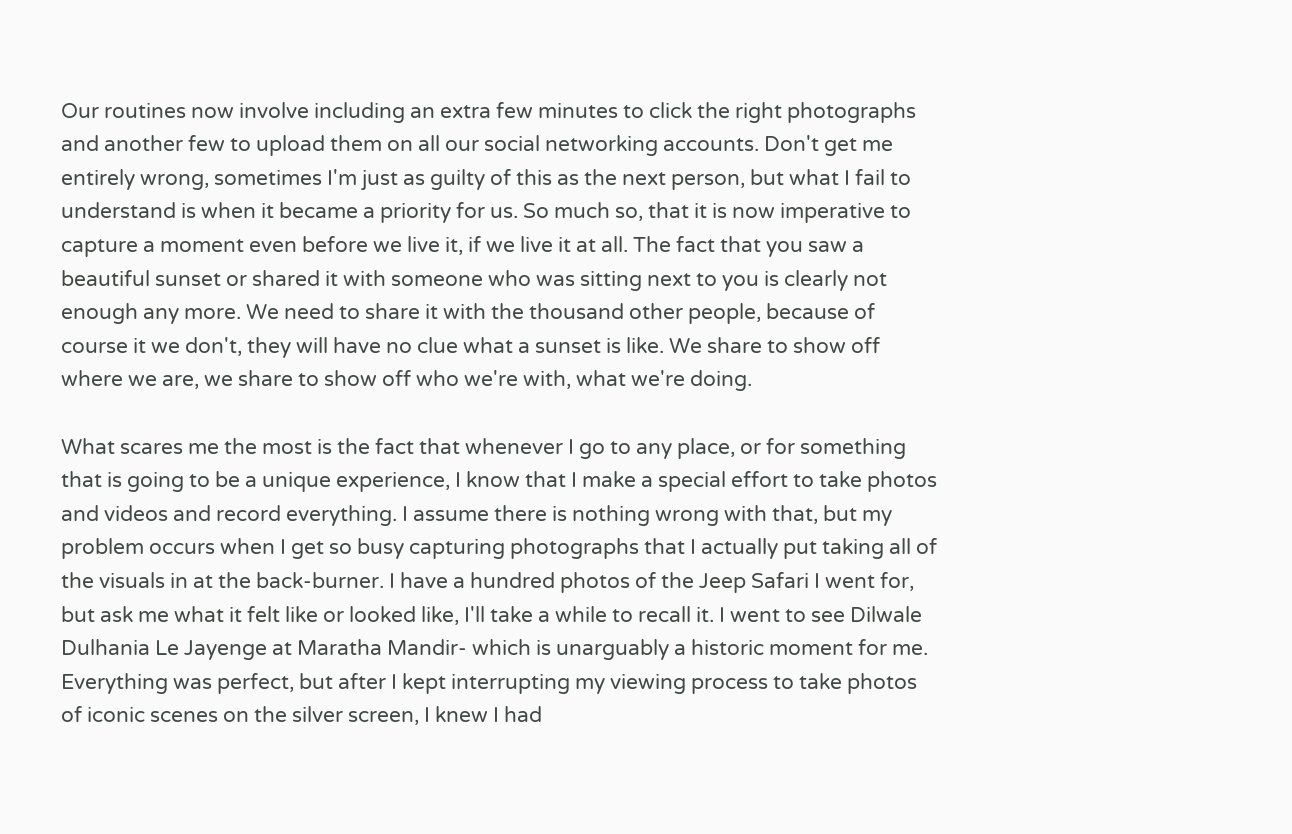Our routines now involve including an extra few minutes to click the right photographs and another few to upload them on all our social networking accounts. Don't get me entirely wrong, sometimes I'm just as guilty of this as the next person, but what I fail to understand is when it became a priority for us. So much so, that it is now imperative to capture a moment even before we live it, if we live it at all. The fact that you saw a beautiful sunset or shared it with someone who was sitting next to you is clearly not enough any more. We need to share it with the thousand other people, because of course it we don't, they will have no clue what a sunset is like. We share to show off where we are, we share to show off who we're with, what we're doing.

What scares me the most is the fact that whenever I go to any place, or for something that is going to be a unique experience, I know that I make a special effort to take photos and videos and record everything. I assume there is nothing wrong with that, but my problem occurs when I get so busy capturing photographs that I actually put taking all of the visuals in at the back-burner. I have a hundred photos of the Jeep Safari I went for, but ask me what it felt like or looked like, I'll take a while to recall it. I went to see Dilwale Dulhania Le Jayenge at Maratha Mandir- which is unarguably a historic moment for me. Everything was perfect, but after I kept interrupting my viewing process to take photos of iconic scenes on the silver screen, I knew I had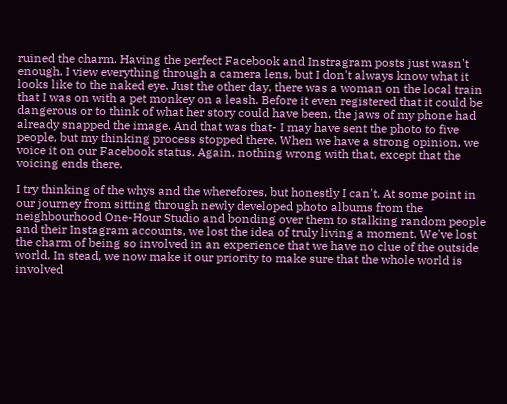ruined the charm. Having the perfect Facebook and Instragram posts just wasn't enough. I view everything through a camera lens, but I don't always know what it looks like to the naked eye. Just the other day, there was a woman on the local train that I was on with a pet monkey on a leash. Before it even registered that it could be dangerous or to think of what her story could have been, the jaws of my phone had already snapped the image. And that was that- I may have sent the photo to five people, but my thinking process stopped there. When we have a strong opinion, we voice it on our Facebook status. Again, nothing wrong with that, except that the voicing ends there.

I try thinking of the whys and the wherefores, but honestly I can't. At some point in our journey from sitting through newly developed photo albums from the neighbourhood One-Hour Studio and bonding over them to stalking random people and their Instagram accounts, we lost the idea of truly living a moment. We've lost the charm of being so involved in an experience that we have no clue of the outside world. In stead, we now make it our priority to make sure that the whole world is involved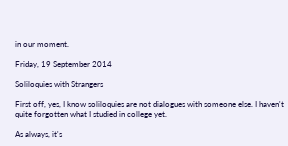in our moment.

Friday, 19 September 2014

Soliloquies with Strangers

First off, yes, I know soliloquies are not dialogues with someone else. I haven't quite forgotten what I studied in college yet.

As always, it's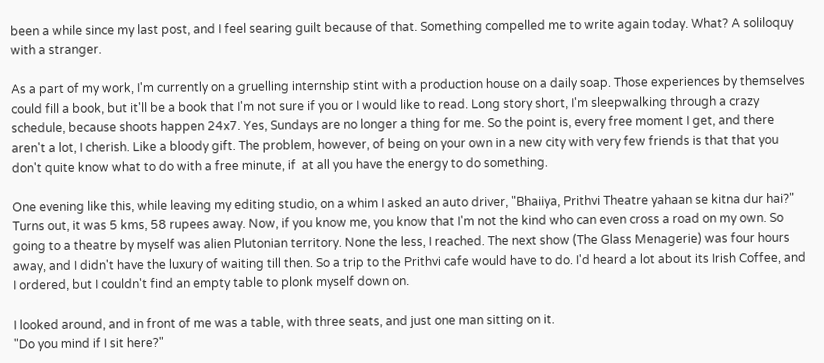been a while since my last post, and I feel searing guilt because of that. Something compelled me to write again today. What? A soliloquy with a stranger.

As a part of my work, I'm currently on a gruelling internship stint with a production house on a daily soap. Those experiences by themselves could fill a book, but it'll be a book that I'm not sure if you or I would like to read. Long story short, I'm sleepwalking through a crazy schedule, because shoots happen 24x7. Yes, Sundays are no longer a thing for me. So the point is, every free moment I get, and there aren't a lot, I cherish. Like a bloody gift. The problem, however, of being on your own in a new city with very few friends is that that you don't quite know what to do with a free minute, if  at all you have the energy to do something.

One evening like this, while leaving my editing studio, on a whim I asked an auto driver, "Bhaiiya, Prithvi Theatre yahaan se kitna dur hai?"  Turns out, it was 5 kms, 58 rupees away. Now, if you know me, you know that I'm not the kind who can even cross a road on my own. So going to a theatre by myself was alien Plutonian territory. None the less, I reached. The next show (The Glass Menagerie) was four hours away, and I didn't have the luxury of waiting till then. So a trip to the Prithvi cafe would have to do. I'd heard a lot about its Irish Coffee, and I ordered, but I couldn't find an empty table to plonk myself down on.

I looked around, and in front of me was a table, with three seats, and just one man sitting on it.
"Do you mind if I sit here?"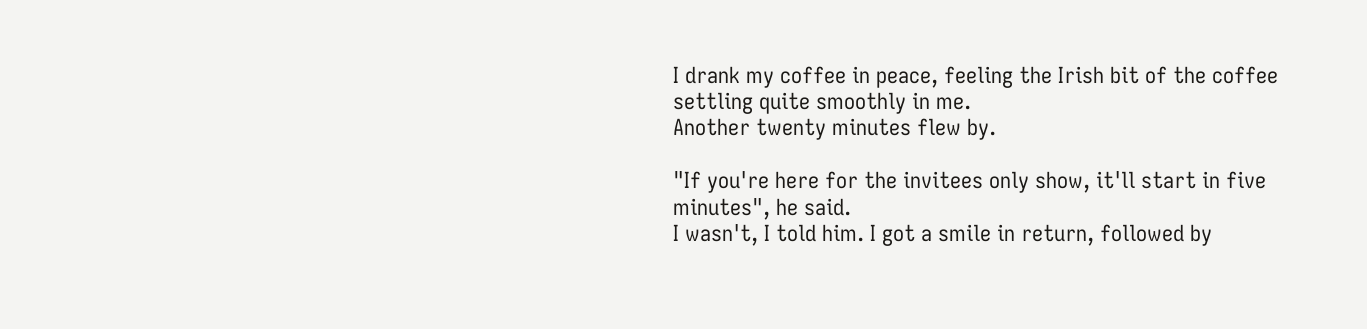I drank my coffee in peace, feeling the Irish bit of the coffee settling quite smoothly in me.
Another twenty minutes flew by.

"If you're here for the invitees only show, it'll start in five minutes", he said.
I wasn't, I told him. I got a smile in return, followed by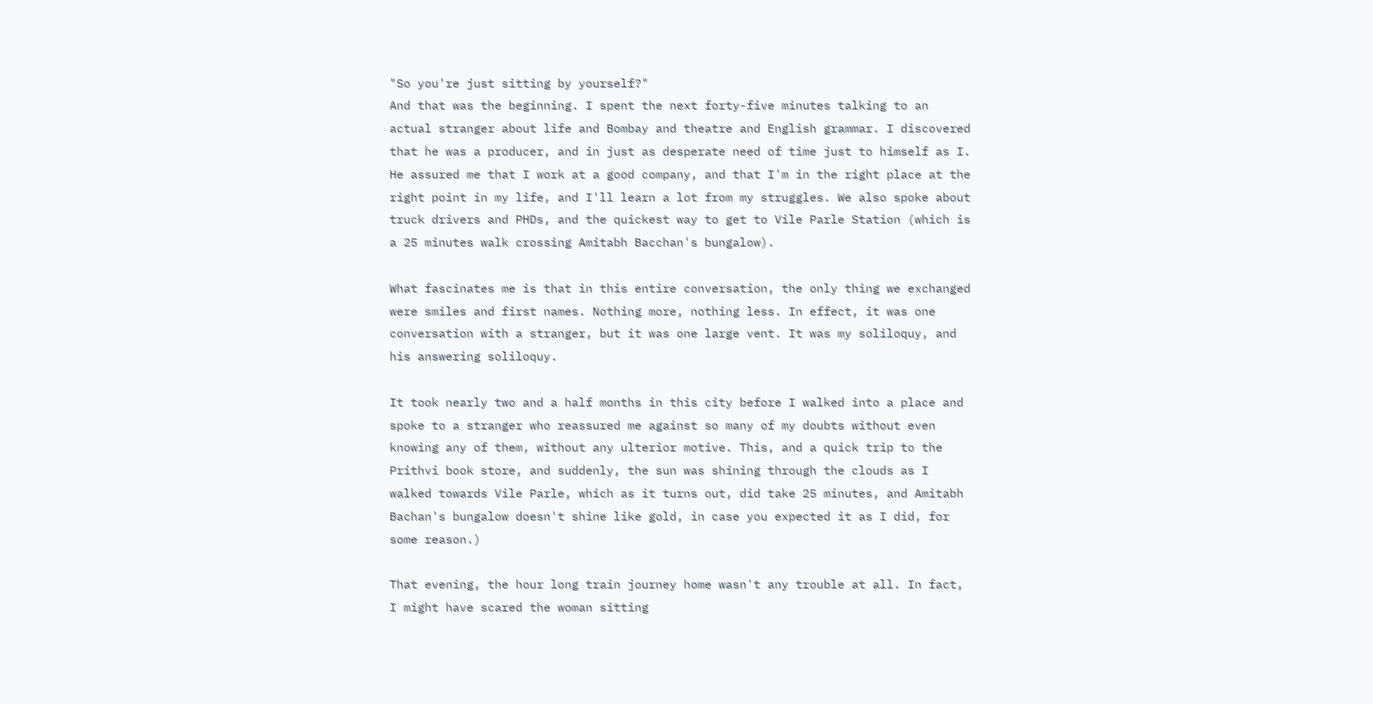"So you're just sitting by yourself?"
And that was the beginning. I spent the next forty-five minutes talking to an actual stranger about life and Bombay and theatre and English grammar. I discovered that he was a producer, and in just as desperate need of time just to himself as I. He assured me that I work at a good company, and that I'm in the right place at the right point in my life, and I'll learn a lot from my struggles. We also spoke about truck drivers and PHDs, and the quickest way to get to Vile Parle Station (which is a 25 minutes walk crossing Amitabh Bacchan's bungalow).

What fascinates me is that in this entire conversation, the only thing we exchanged were smiles and first names. Nothing more, nothing less. In effect, it was one conversation with a stranger, but it was one large vent. It was my soliloquy, and his answering soliloquy.

It took nearly two and a half months in this city before I walked into a place and spoke to a stranger who reassured me against so many of my doubts without even knowing any of them, without any ulterior motive. This, and a quick trip to the Prithvi book store, and suddenly, the sun was shining through the clouds as I walked towards Vile Parle, which as it turns out, did take 25 minutes, and Amitabh Bachan's bungalow doesn't shine like gold, in case you expected it as I did, for some reason.)

That evening, the hour long train journey home wasn't any trouble at all. In fact, I might have scared the woman sitting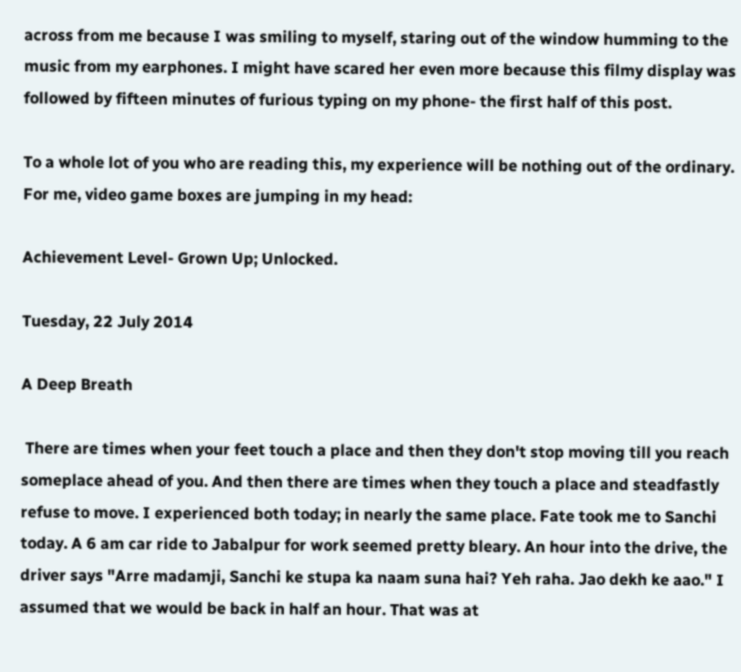across from me because I was smiling to myself, staring out of the window humming to the music from my earphones. I might have scared her even more because this filmy display was followed by fifteen minutes of furious typing on my phone- the first half of this post.

To a whole lot of you who are reading this, my experience will be nothing out of the ordinary. For me, video game boxes are jumping in my head:

Achievement Level- Grown Up; Unlocked.

Tuesday, 22 July 2014

A Deep Breath

 There are times when your feet touch a place and then they don't stop moving till you reach someplace ahead of you. And then there are times when they touch a place and steadfastly refuse to move. I experienced both today; in nearly the same place. Fate took me to Sanchi today. A 6 am car ride to Jabalpur for work seemed pretty bleary. An hour into the drive, the driver says "Arre madamji, Sanchi ke stupa ka naam suna hai? Yeh raha. Jao dekh ke aao." I assumed that we would be back in half an hour. That was at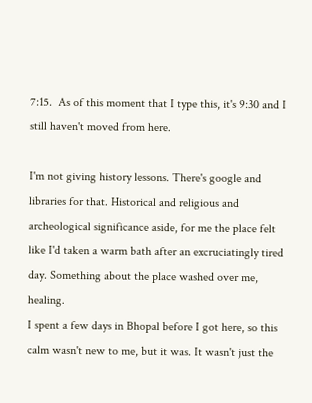7:15.  As of this moment that I type this, it's 9:30 and I still haven't moved from here.

I'm not giving history lessons. There's google and libraries for that. Historical and religious and archeological significance aside, for me the place felt like I'd taken a warm bath after an excruciatingly tired day. Something about the place washed over me, healing.
I spent a few days in Bhopal before I got here, so this calm wasn't new to me, but it was. It wasn't just the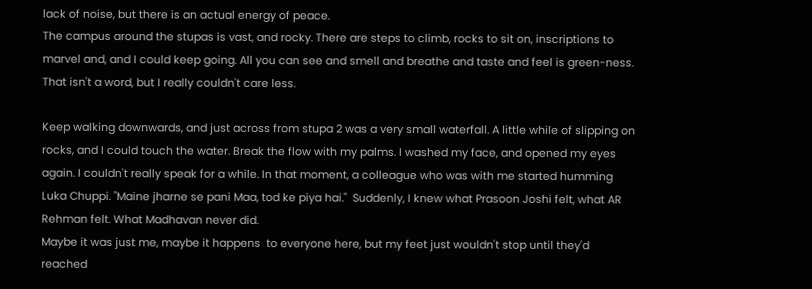lack of noise, but there is an actual energy of peace.
The campus around the stupas is vast, and rocky. There are steps to climb, rocks to sit on, inscriptions to marvel and, and I could keep going. All you can see and smell and breathe and taste and feel is green-ness. That isn't a word, but I really couldn't care less.

Keep walking downwards, and just across from stupa 2 was a very small waterfall. A little while of slipping on rocks, and I could touch the water. Break the flow with my palms. I washed my face, and opened my eyes again. I couldn't really speak for a while. In that moment, a colleague who was with me started humming Luka Chuppi. "Maine jharne se pani Maa, tod ke piya hai."  Suddenly, I knew what Prasoon Joshi felt, what AR Rehman felt. What Madhavan never did.
Maybe it was just me, maybe it happens  to everyone here, but my feet just wouldn't stop until they'd reached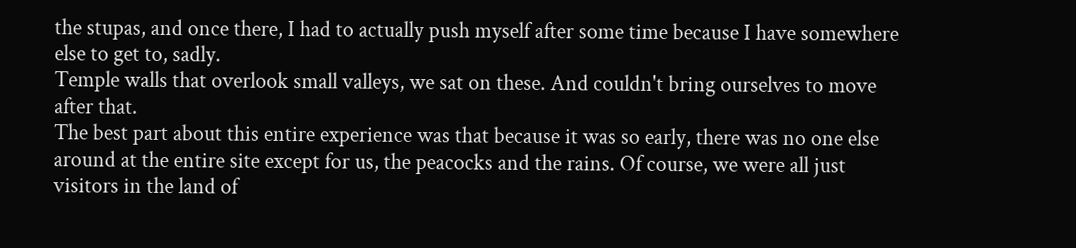the stupas, and once there, I had to actually push myself after some time because I have somewhere else to get to, sadly.
Temple walls that overlook small valleys, we sat on these. And couldn't bring ourselves to move after that.
The best part about this entire experience was that because it was so early, there was no one else around at the entire site except for us, the peacocks and the rains. Of course, we were all just visitors in the land of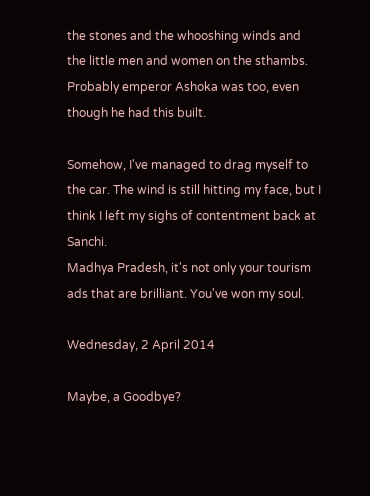the stones and the whooshing winds and the little men and women on the sthambs. Probably emperor Ashoka was too, even though he had this built.

Somehow, I've managed to drag myself to the car. The wind is still hitting my face, but I think I left my sighs of contentment back at Sanchi.
Madhya Pradesh, it's not only your tourism ads that are brilliant. You've won my soul.

Wednesday, 2 April 2014

Maybe, a Goodbye?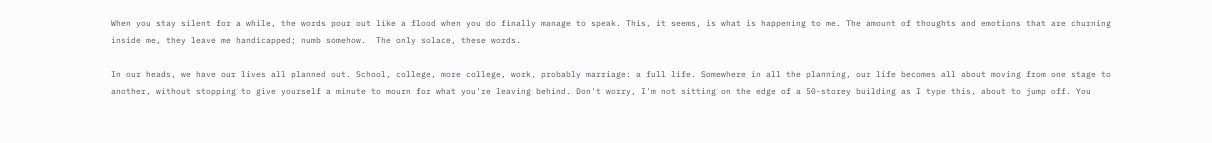When you stay silent for a while, the words pour out like a flood when you do finally manage to speak. This, it seems, is what is happening to me. The amount of thoughts and emotions that are churning inside me, they leave me handicapped; numb somehow.  The only solace, these words.

In our heads, we have our lives all planned out. School, college, more college, work, probably marriage: a full life. Somewhere in all the planning, our life becomes all about moving from one stage to another, without stopping to give yourself a minute to mourn for what you're leaving behind. Don't worry, I'm not sitting on the edge of a 50-storey building as I type this, about to jump off. You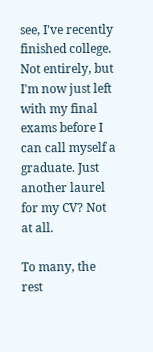see, I've recently finished college. Not entirely, but I'm now just left with my final exams before I can call myself a graduate. Just another laurel for my CV? Not at all.

To many, the rest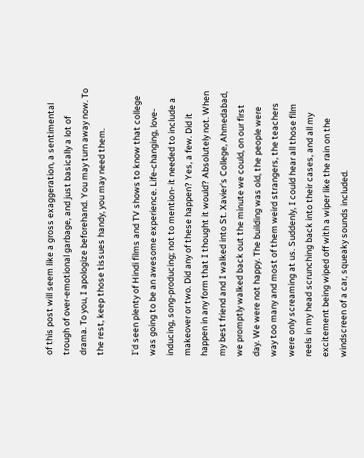of this post will seem like a gross exaggeration, a sentimental trough of over-emotional garbage, and just basically a lot of drama. To you, I apologize beforehand. You may turn away now. To the rest, keep those tissues handy, you may need them.

I'd seen plenty of Hindi films and TV shows to know that college was going to be an awesome experience. Life-changing, love-inducing, song-producing; not to mention- it needed to include a makeover or two. Did any of these happen? Yes, a few. Did it happen in any form that I thought it would? Absolutely not. When my best friend and I walked into St. Xavier's College, Ahmedabad, we promptly walked back out the minute we could, on our first day. We were not happy. The building was old, the people were way too many and most of them weird strangers, the teachers were only screaming at us. Suddenly, I could hear all those film reels in my head scrunching back into their cases, and all my excitement being wiped off with a wiper like the rain on the windscreen of a car, squeaky sounds included.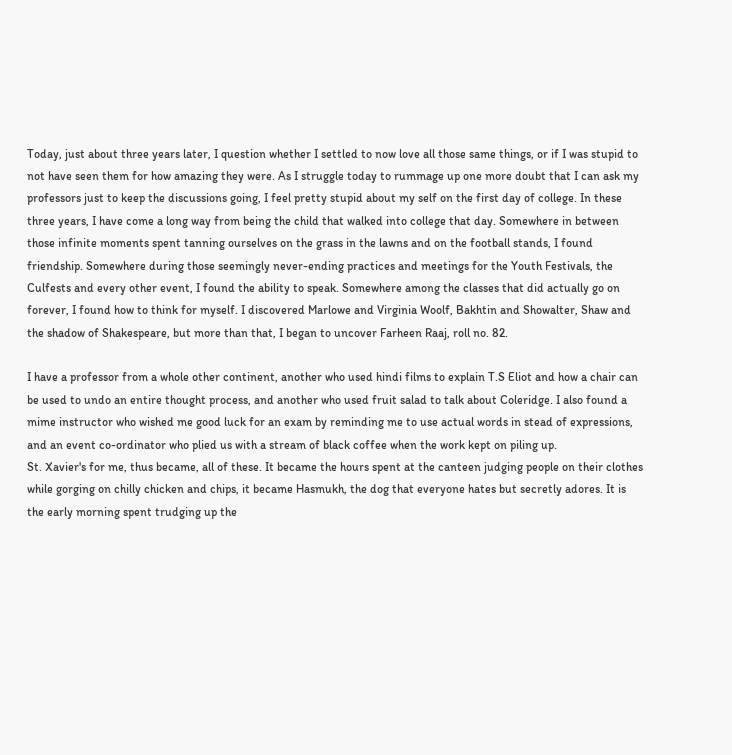Today, just about three years later, I question whether I settled to now love all those same things, or if I was stupid to not have seen them for how amazing they were. As I struggle today to rummage up one more doubt that I can ask my professors just to keep the discussions going, I feel pretty stupid about my self on the first day of college. In these three years, I have come a long way from being the child that walked into college that day. Somewhere in between those infinite moments spent tanning ourselves on the grass in the lawns and on the football stands, I found friendship. Somewhere during those seemingly never-ending practices and meetings for the Youth Festivals, the Culfests and every other event, I found the ability to speak. Somewhere among the classes that did actually go on forever, I found how to think for myself. I discovered Marlowe and Virginia Woolf, Bakhtin and Showalter, Shaw and the shadow of Shakespeare, but more than that, I began to uncover Farheen Raaj, roll no. 82.

I have a professor from a whole other continent, another who used hindi films to explain T.S Eliot and how a chair can be used to undo an entire thought process, and another who used fruit salad to talk about Coleridge. I also found a mime instructor who wished me good luck for an exam by reminding me to use actual words in stead of expressions, and an event co-ordinator who plied us with a stream of black coffee when the work kept on piling up.
St. Xavier's for me, thus became, all of these. It became the hours spent at the canteen judging people on their clothes while gorging on chilly chicken and chips, it became Hasmukh, the dog that everyone hates but secretly adores. It is the early morning spent trudging up the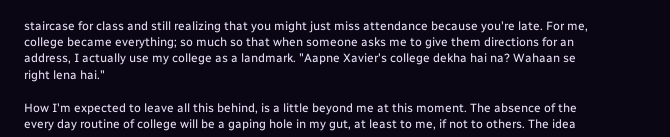staircase for class and still realizing that you might just miss attendance because you're late. For me, college became everything; so much so that when someone asks me to give them directions for an address, I actually use my college as a landmark. "Aapne Xavier's college dekha hai na? Wahaan se right lena hai."

How I'm expected to leave all this behind, is a little beyond me at this moment. The absence of the every day routine of college will be a gaping hole in my gut, at least to me, if not to others. The idea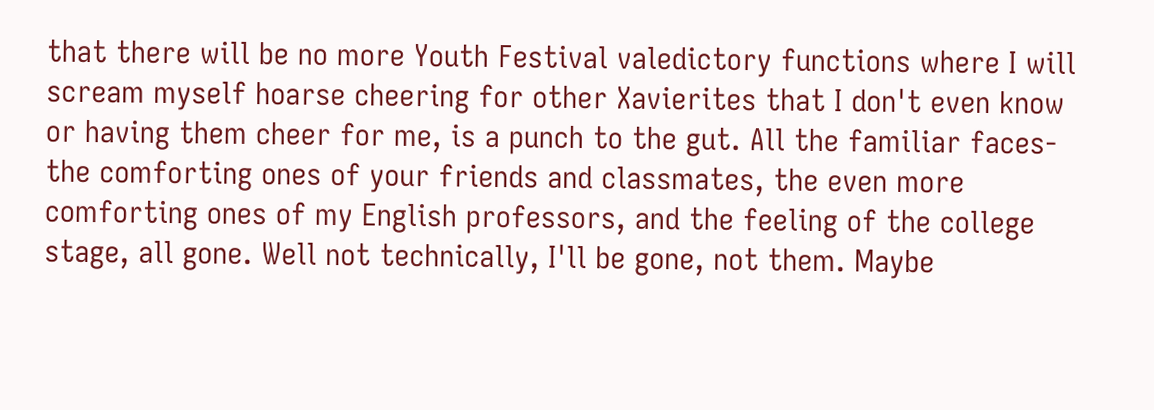that there will be no more Youth Festival valedictory functions where I will scream myself hoarse cheering for other Xavierites that I don't even know or having them cheer for me, is a punch to the gut. All the familiar faces- the comforting ones of your friends and classmates, the even more comforting ones of my English professors, and the feeling of the college stage, all gone. Well not technically, I'll be gone, not them. Maybe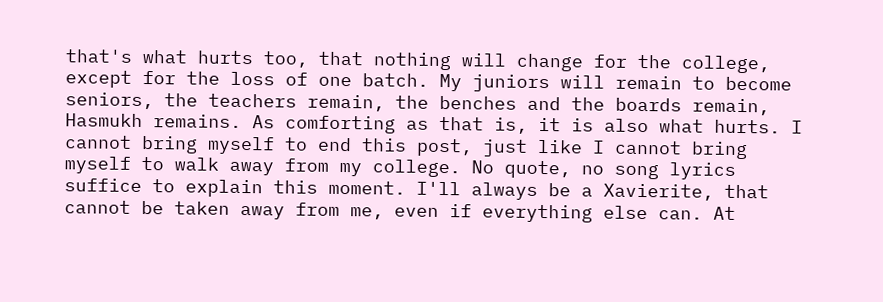that's what hurts too, that nothing will change for the college, except for the loss of one batch. My juniors will remain to become seniors, the teachers remain, the benches and the boards remain, Hasmukh remains. As comforting as that is, it is also what hurts. I cannot bring myself to end this post, just like I cannot bring myself to walk away from my college. No quote, no song lyrics suffice to explain this moment. I'll always be a Xavierite, that cannot be taken away from me, even if everything else can. At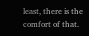least, there is the comfort of that.